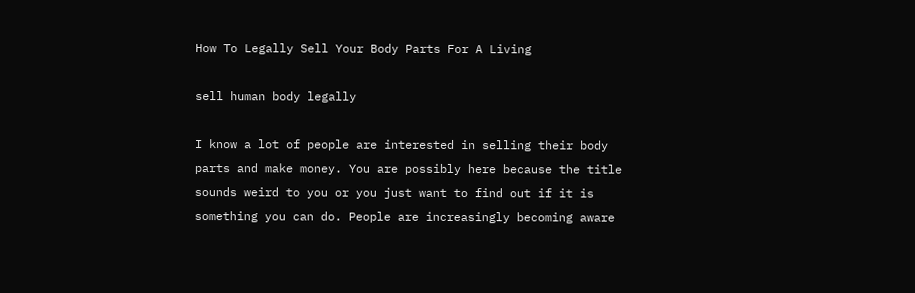How To Legally Sell Your Body Parts For A Living

sell human body legally

I know a lot of people are interested in selling their body parts and make money. You are possibly here because the title sounds weird to you or you just want to find out if it is something you can do. People are increasingly becoming aware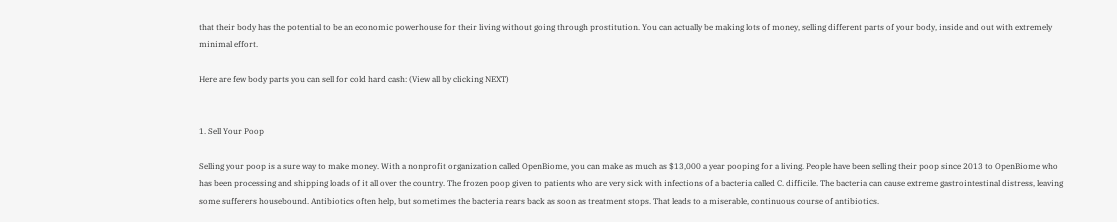that their body has the potential to be an economic powerhouse for their living without going through prostitution. You can actually be making lots of money, selling different parts of your body, inside and out with extremely minimal effort.

Here are few body parts you can sell for cold hard cash: (View all by clicking NEXT)


1. Sell Your Poop

Selling your poop is a sure way to make money. With a nonprofit organization called OpenBiome, you can make as much as $13,000 a year pooping for a living. People have been selling their poop since 2013 to OpenBiome who has been processing and shipping loads of it all over the country. The frozen poop given to patients who are very sick with infections of a bacteria called C. difficile. The bacteria can cause extreme gastrointestinal distress, leaving some sufferers housebound. Antibiotics often help, but sometimes the bacteria rears back as soon as treatment stops. That leads to a miserable, continuous course of antibiotics.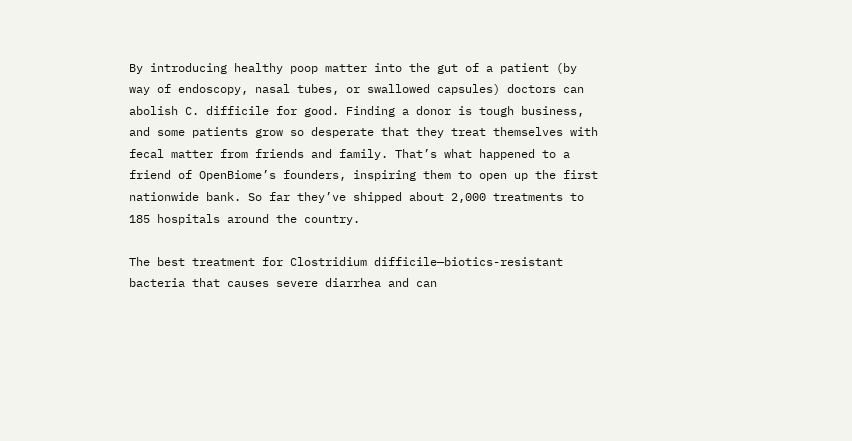By introducing healthy poop matter into the gut of a patient (by way of endoscopy, nasal tubes, or swallowed capsules) doctors can abolish C. difficile for good. Finding a donor is tough business, and some patients grow so desperate that they treat themselves with fecal matter from friends and family. That’s what happened to a friend of OpenBiome’s founders, inspiring them to open up the first nationwide bank. So far they’ve shipped about 2,000 treatments to 185 hospitals around the country.

The best treatment for Clostridium difficile—biotics-resistant bacteria that causes severe diarrhea and can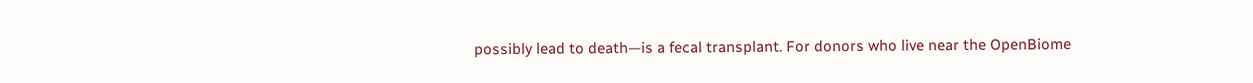possibly lead to death—is a fecal transplant. For donors who live near the OpenBiome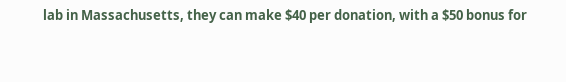lab in Massachusetts, they can make $40 per donation, with a $50 bonus for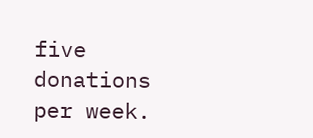five donations per week.